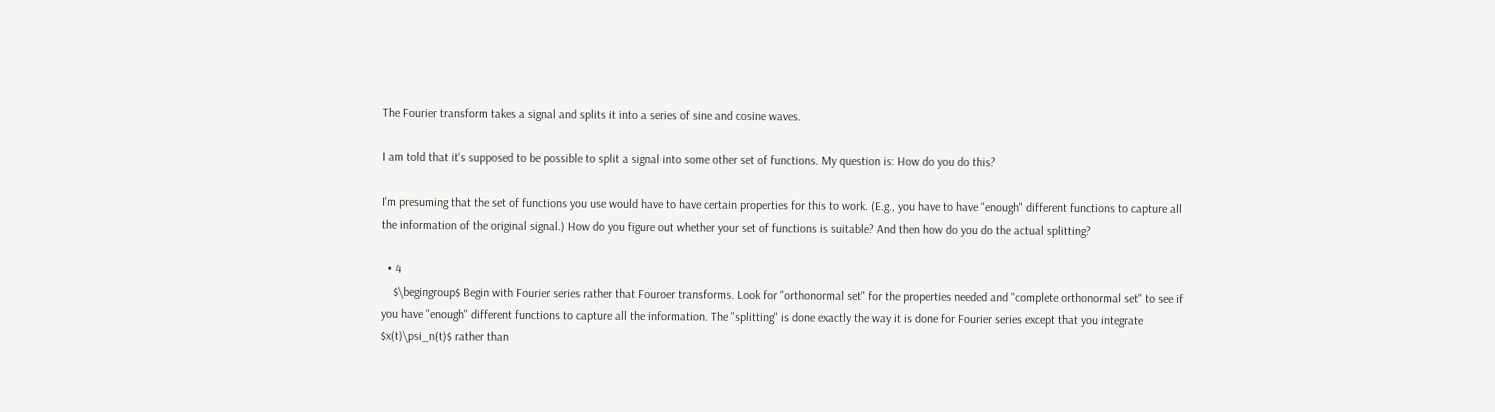The Fourier transform takes a signal and splits it into a series of sine and cosine waves.

I am told that it's supposed to be possible to split a signal into some other set of functions. My question is: How do you do this?

I'm presuming that the set of functions you use would have to have certain properties for this to work. (E.g., you have to have "enough" different functions to capture all the information of the original signal.) How do you figure out whether your set of functions is suitable? And then how do you do the actual splitting?

  • 4
    $\begingroup$ Begin with Fourier series rather that Fouroer transforms. Look for "orthonormal set" for the properties needed and "complete orthonormal set" to see if you have "enough" different functions to capture all the information. The "splitting" is done exactly the way it is done for Fourier series except that you integrate $x(t)\psi_n(t)$ rather than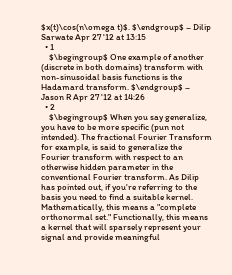$x(t)\cos(n\omega t)$. $\endgroup$ – Dilip Sarwate Apr 27 '12 at 13:15
  • 1
    $\begingroup$ One example of another (discrete in both domains) transform with non-sinusoidal basis functions is the Hadamard transform. $\endgroup$ – Jason R Apr 27 '12 at 14:26
  • 2
    $\begingroup$ When you say generalize, you have to be more specific (pun not intended). The fractional Fourier Transform for example, is said to generalize the Fourier transform with respect to an otherwise hidden parameter in the conventional Fourier transform. As Dilip has pointed out, if you're referring to the basis you need to find a suitable kernel. Mathematically, this means a "complete orthonormal set." Functionally, this means a kernel that will sparsely represent your signal and provide meaningful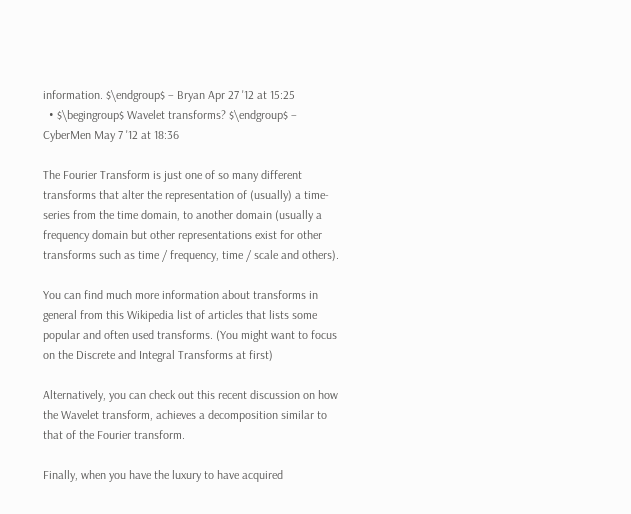information. $\endgroup$ – Bryan Apr 27 '12 at 15:25
  • $\begingroup$ Wavelet transforms? $\endgroup$ – CyberMen May 7 '12 at 18:36

The Fourier Transform is just one of so many different transforms that alter the representation of (usually) a time-series from the time domain, to another domain (usually a frequency domain but other representations exist for other transforms such as time / frequency, time / scale and others).

You can find much more information about transforms in general from this Wikipedia list of articles that lists some popular and often used transforms. (You might want to focus on the Discrete and Integral Transforms at first)

Alternatively, you can check out this recent discussion on how the Wavelet transform, achieves a decomposition similar to that of the Fourier transform.

Finally, when you have the luxury to have acquired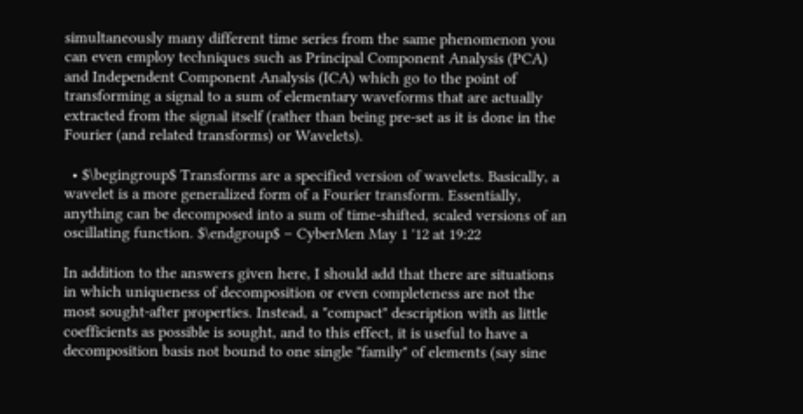simultaneously many different time series from the same phenomenon you can even employ techniques such as Principal Component Analysis (PCA) and Independent Component Analysis (ICA) which go to the point of transforming a signal to a sum of elementary waveforms that are actually extracted from the signal itself (rather than being pre-set as it is done in the Fourier (and related transforms) or Wavelets).

  • $\begingroup$ Transforms are a specified version of wavelets. Basically, a wavelet is a more generalized form of a Fourier transform. Essentially, anything can be decomposed into a sum of time-shifted, scaled versions of an oscillating function. $\endgroup$ – CyberMen May 1 '12 at 19:22

In addition to the answers given here, I should add that there are situations in which uniqueness of decomposition or even completeness are not the most sought-after properties. Instead, a "compact" description with as little coefficients as possible is sought, and to this effect, it is useful to have a decomposition basis not bound to one single "family" of elements (say sine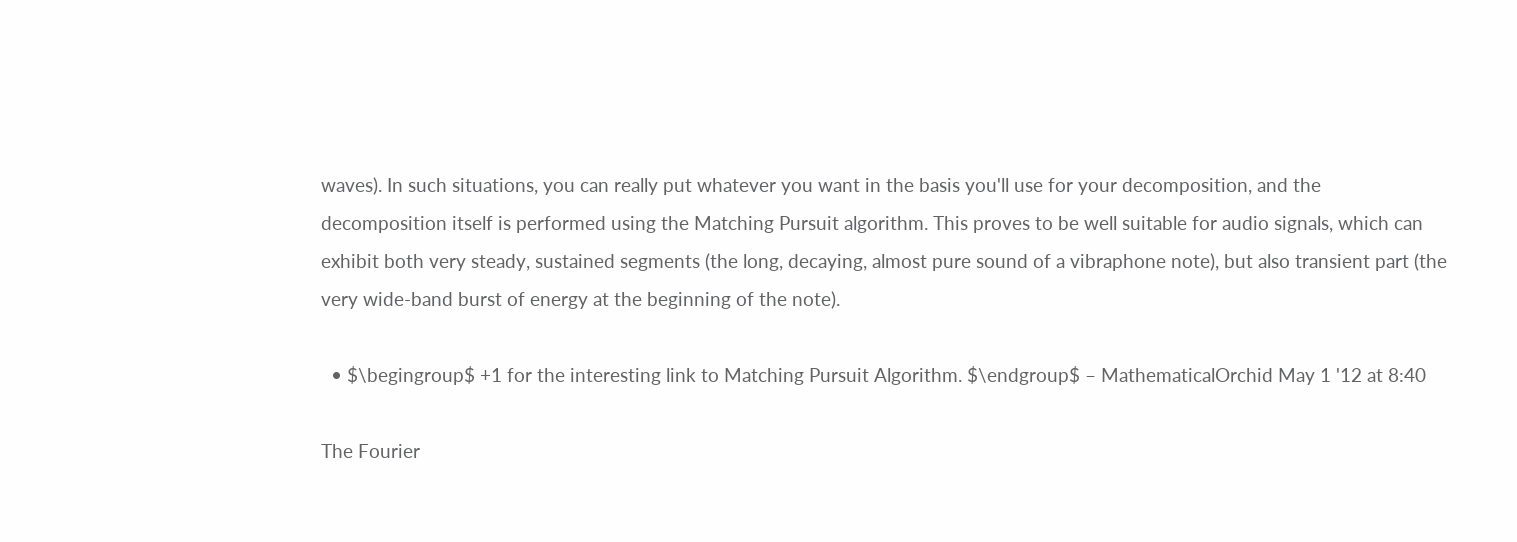waves). In such situations, you can really put whatever you want in the basis you'll use for your decomposition, and the decomposition itself is performed using the Matching Pursuit algorithm. This proves to be well suitable for audio signals, which can exhibit both very steady, sustained segments (the long, decaying, almost pure sound of a vibraphone note), but also transient part (the very wide-band burst of energy at the beginning of the note).

  • $\begingroup$ +1 for the interesting link to Matching Pursuit Algorithm. $\endgroup$ – MathematicalOrchid May 1 '12 at 8:40

The Fourier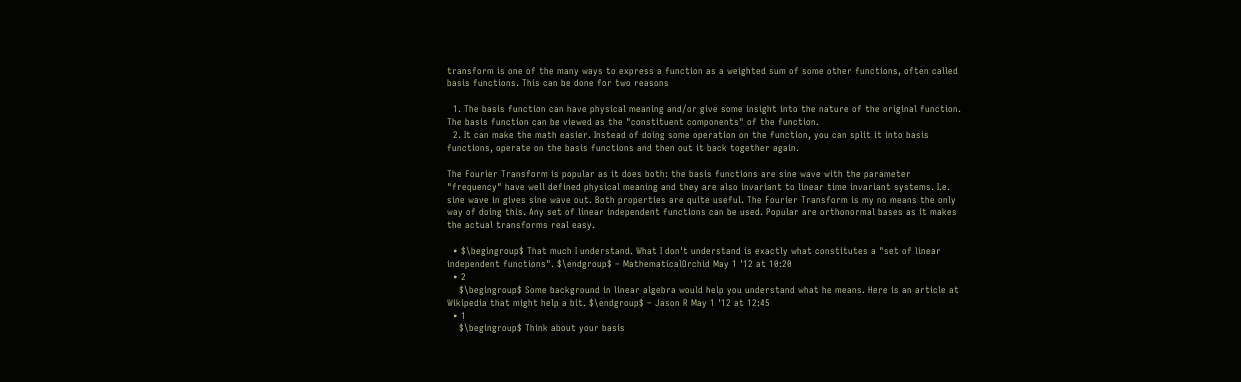transform is one of the many ways to express a function as a weighted sum of some other functions, often called basis functions. This can be done for two reasons

  1. The basis function can have physical meaning and/or give some insight into the nature of the original function. The basis function can be viewed as the "constituent components" of the function.
  2. It can make the math easier. Instead of doing some operation on the function, you can split it into basis functions, operate on the basis functions and then out it back together again.

The Fourier Transform is popular as it does both: the basis functions are sine wave with the parameter "frequency" have well defined physical meaning and they are also invariant to linear time invariant systems. I.e. sine wave in gives sine wave out. Both properties are quite useful. The Fourier Transform is my no means the only way of doing this. Any set of linear independent functions can be used. Popular are orthonormal bases as it makes the actual transforms real easy.

  • $\begingroup$ That much I understand. What I don't understand is exactly what constitutes a "set of linear independent functions". $\endgroup$ – MathematicalOrchid May 1 '12 at 10:20
  • 2
    $\begingroup$ Some background in linear algebra would help you understand what he means. Here is an article at Wikipedia that might help a bit. $\endgroup$ – Jason R May 1 '12 at 12:45
  • 1
    $\begingroup$ Think about your basis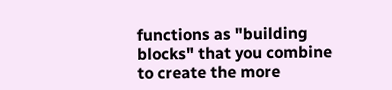functions as "building blocks" that you combine to create the more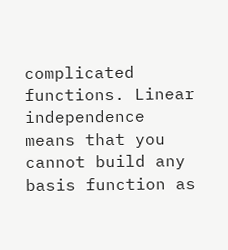complicated functions. Linear independence means that you cannot build any basis function as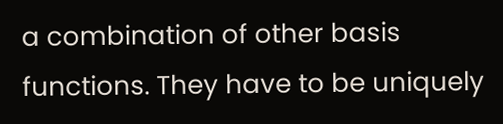a combination of other basis functions. They have to be uniquely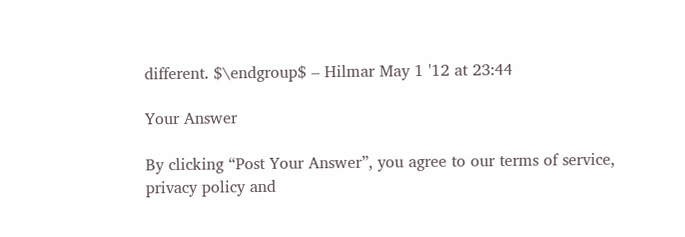different. $\endgroup$ – Hilmar May 1 '12 at 23:44

Your Answer

By clicking “Post Your Answer”, you agree to our terms of service, privacy policy and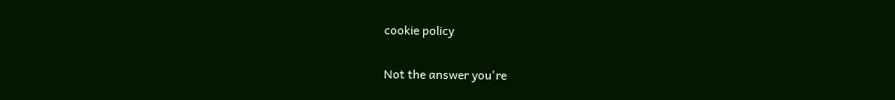cookie policy

Not the answer you're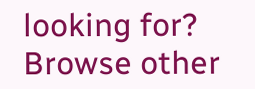looking for? Browse other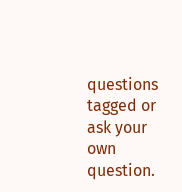questions tagged or ask your own question.